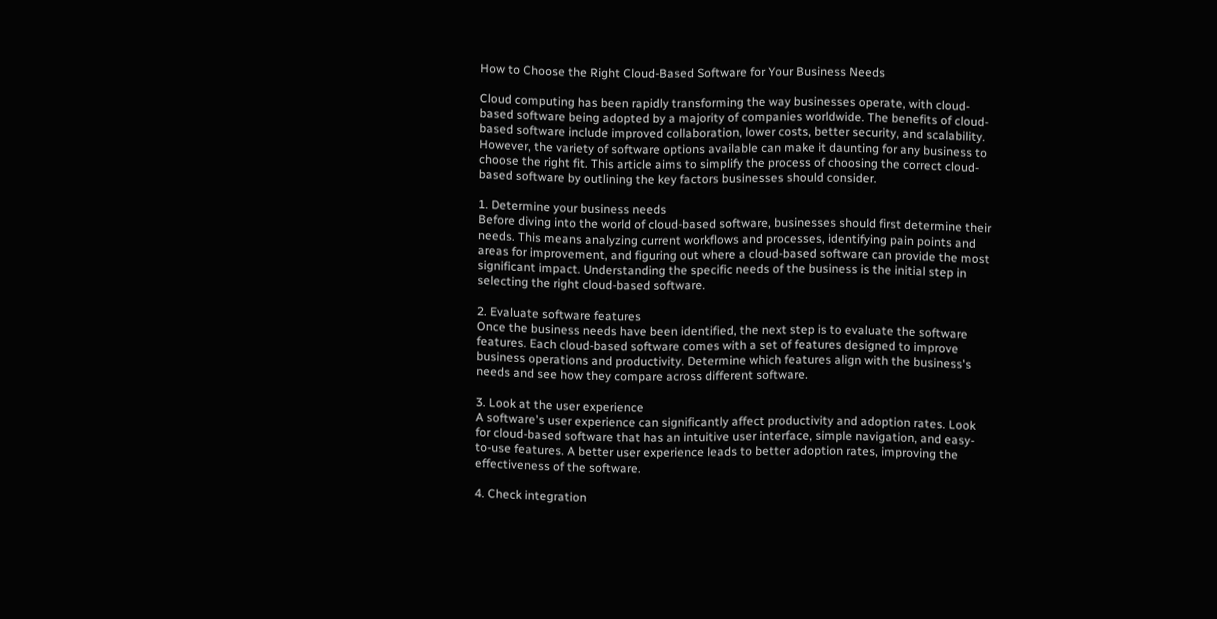How to Choose the Right Cloud-Based Software for Your Business Needs

Cloud computing has been rapidly transforming the way businesses operate, with cloud-based software being adopted by a majority of companies worldwide. The benefits of cloud-based software include improved collaboration, lower costs, better security, and scalability. However, the variety of software options available can make it daunting for any business to choose the right fit. This article aims to simplify the process of choosing the correct cloud-based software by outlining the key factors businesses should consider.

1. Determine your business needs
Before diving into the world of cloud-based software, businesses should first determine their needs. This means analyzing current workflows and processes, identifying pain points and areas for improvement, and figuring out where a cloud-based software can provide the most significant impact. Understanding the specific needs of the business is the initial step in selecting the right cloud-based software.

2. Evaluate software features
Once the business needs have been identified, the next step is to evaluate the software features. Each cloud-based software comes with a set of features designed to improve business operations and productivity. Determine which features align with the business's needs and see how they compare across different software.

3. Look at the user experience
A software's user experience can significantly affect productivity and adoption rates. Look for cloud-based software that has an intuitive user interface, simple navigation, and easy-to-use features. A better user experience leads to better adoption rates, improving the effectiveness of the software.

4. Check integration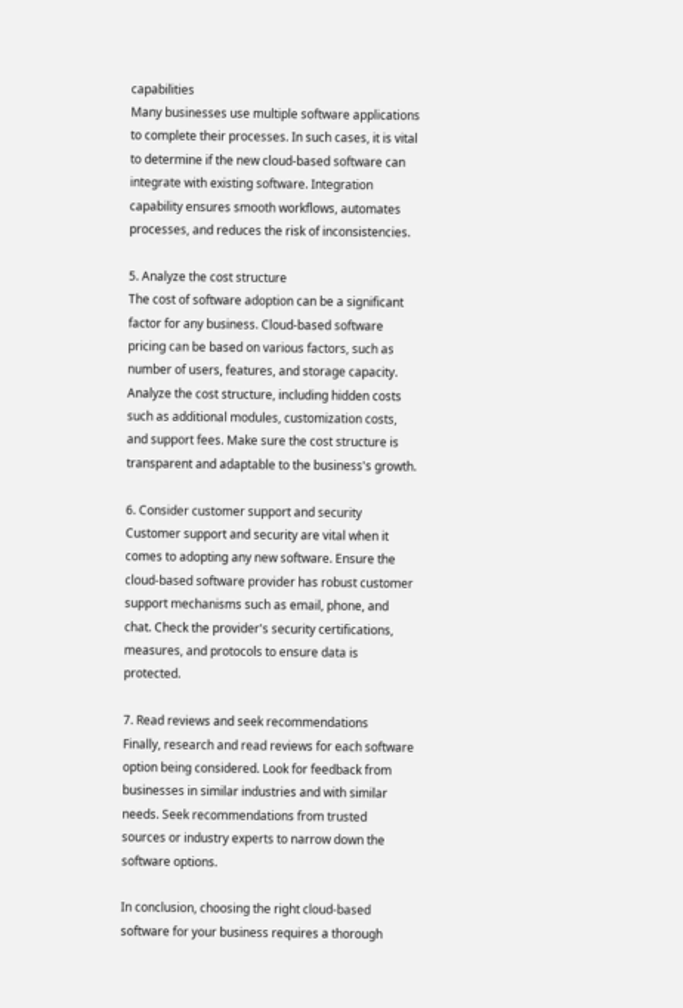capabilities
Many businesses use multiple software applications to complete their processes. In such cases, it is vital to determine if the new cloud-based software can integrate with existing software. Integration capability ensures smooth workflows, automates processes, and reduces the risk of inconsistencies.

5. Analyze the cost structure
The cost of software adoption can be a significant factor for any business. Cloud-based software pricing can be based on various factors, such as number of users, features, and storage capacity. Analyze the cost structure, including hidden costs such as additional modules, customization costs, and support fees. Make sure the cost structure is transparent and adaptable to the business's growth.

6. Consider customer support and security
Customer support and security are vital when it comes to adopting any new software. Ensure the cloud-based software provider has robust customer support mechanisms such as email, phone, and chat. Check the provider's security certifications, measures, and protocols to ensure data is protected.

7. Read reviews and seek recommendations
Finally, research and read reviews for each software option being considered. Look for feedback from businesses in similar industries and with similar needs. Seek recommendations from trusted sources or industry experts to narrow down the software options.

In conclusion, choosing the right cloud-based software for your business requires a thorough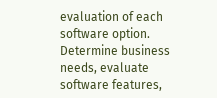evaluation of each software option. Determine business needs, evaluate software features,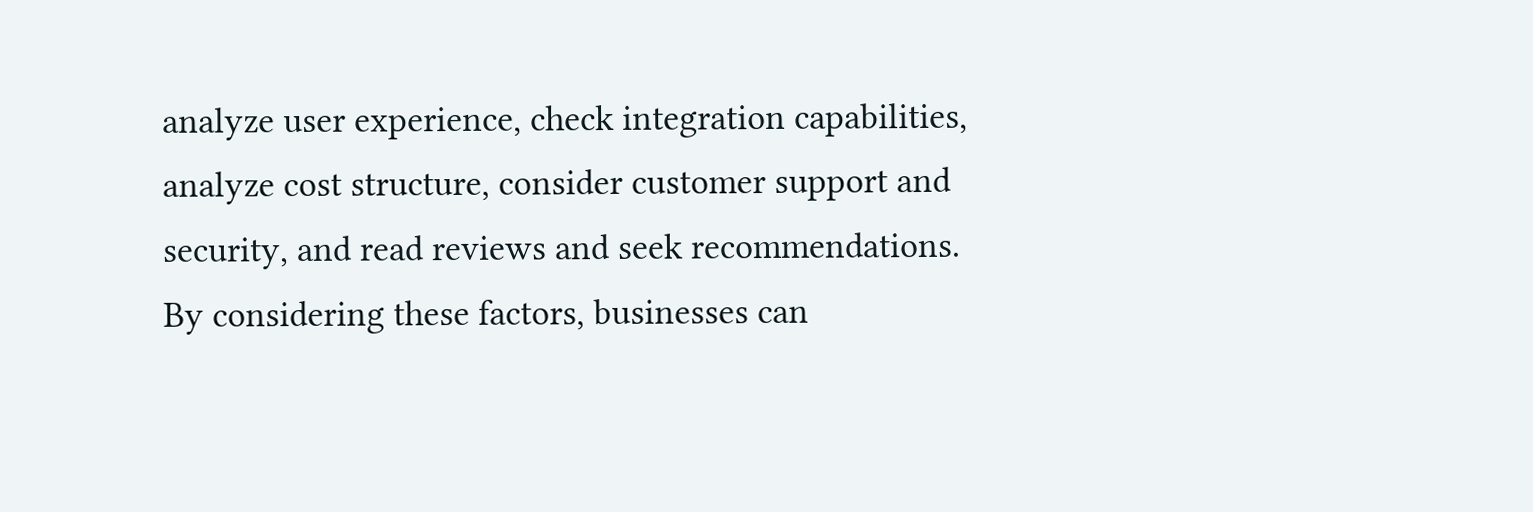analyze user experience, check integration capabilities, analyze cost structure, consider customer support and security, and read reviews and seek recommendations. By considering these factors, businesses can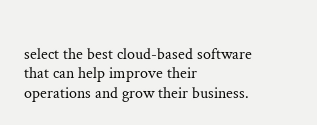select the best cloud-based software that can help improve their operations and grow their business.